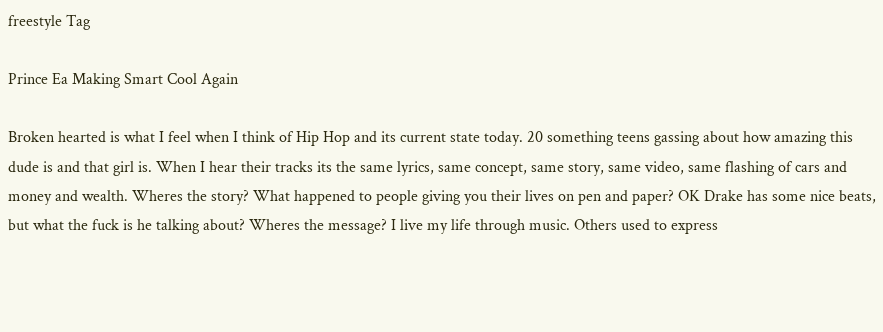freestyle Tag

Prince Ea Making Smart Cool Again

Broken hearted is what I feel when I think of Hip Hop and its current state today. 20 something teens gassing about how amazing this dude is and that girl is. When I hear their tracks its the same lyrics, same concept, same story, same video, same flashing of cars and money and wealth. Wheres the story? What happened to people giving you their lives on pen and paper? OK Drake has some nice beats, but what the fuck is he talking about? Wheres the message? I live my life through music. Others used to express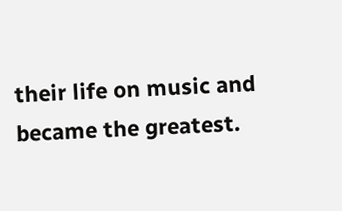their life on music and became the greatest.